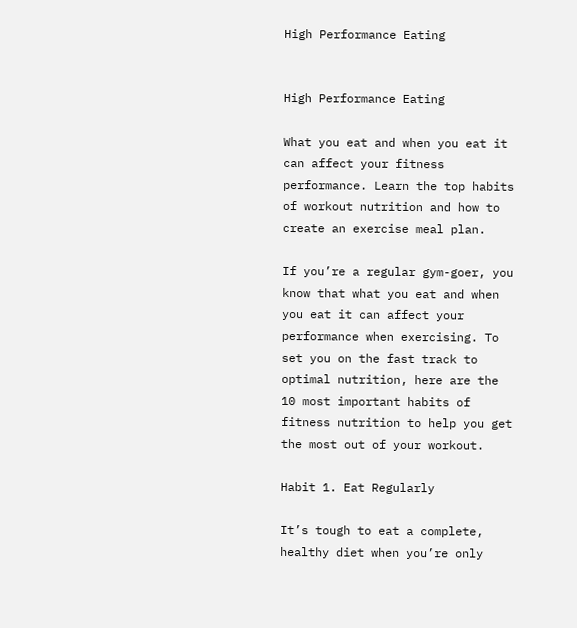High Performance Eating


High Performance Eating

What you eat and when you eat it can affect your fitness performance. Learn the top habits of workout nutrition and how to create an exercise meal plan.

If you’re a regular gym-goer, you know that what you eat and when you eat it can affect your performance when exercising. To set you on the fast track to optimal nutrition, here are the 10 most important habits of fitness nutrition to help you get the most out of your workout.

Habit 1. Eat Regularly

It’s tough to eat a complete, healthy diet when you’re only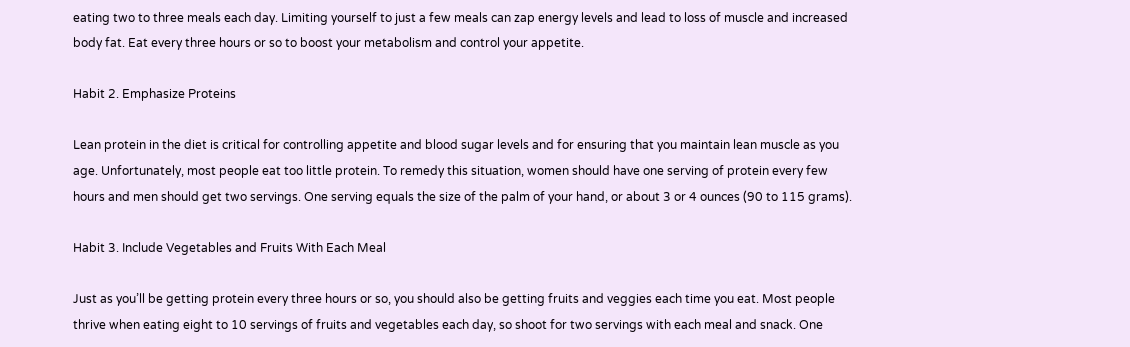eating two to three meals each day. Limiting yourself to just a few meals can zap energy levels and lead to loss of muscle and increased body fat. Eat every three hours or so to boost your metabolism and control your appetite.

Habit 2. Emphasize Proteins

Lean protein in the diet is critical for controlling appetite and blood sugar levels and for ensuring that you maintain lean muscle as you age. Unfortunately, most people eat too little protein. To remedy this situation, women should have one serving of protein every few hours and men should get two servings. One serving equals the size of the palm of your hand, or about 3 or 4 ounces (90 to 115 grams).

Habit 3. Include Vegetables and Fruits With Each Meal

Just as you’ll be getting protein every three hours or so, you should also be getting fruits and veggies each time you eat. Most people thrive when eating eight to 10 servings of fruits and vegetables each day, so shoot for two servings with each meal and snack. One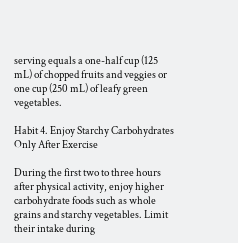serving equals a one-half cup (125 mL) of chopped fruits and veggies or one cup (250 mL) of leafy green vegetables.

Habit 4. Enjoy Starchy Carbohydrates Only After Exercise

During the first two to three hours after physical activity, enjoy higher carbohydrate foods such as whole grains and starchy vegetables. Limit their intake during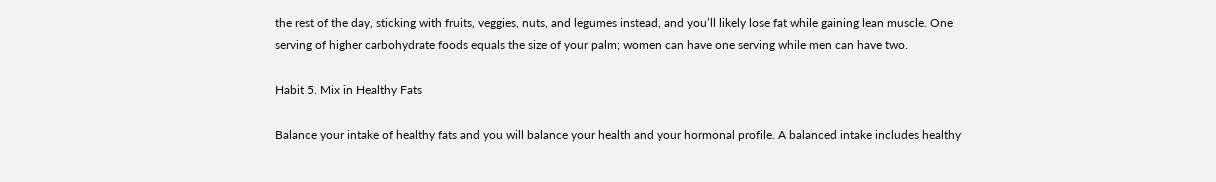the rest of the day, sticking with fruits, veggies, nuts, and legumes instead, and you’ll likely lose fat while gaining lean muscle. One serving of higher carbohydrate foods equals the size of your palm; women can have one serving while men can have two.

Habit 5. Mix in Healthy Fats

Balance your intake of healthy fats and you will balance your health and your hormonal profile. A balanced intake includes healthy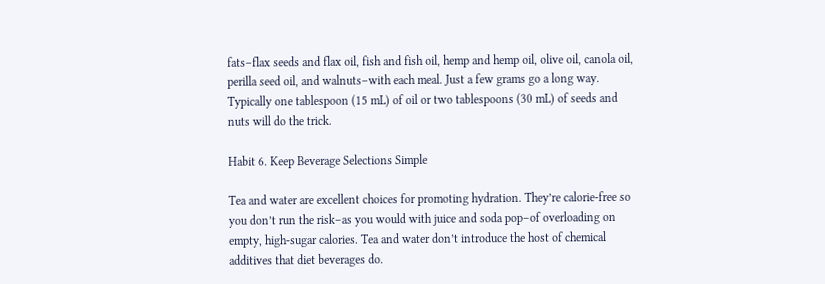fats–flax seeds and flax oil, fish and fish oil, hemp and hemp oil, olive oil, canola oil, perilla seed oil, and walnuts–with each meal. Just a few grams go a long way. Typically one tablespoon (15 mL) of oil or two tablespoons (30 mL) of seeds and nuts will do the trick.

Habit 6. Keep Beverage Selections Simple

Tea and water are excellent choices for promoting hydration. They’re calorie-free so you don’t run the risk–as you would with juice and soda pop–of overloading on empty, high-sugar calories. Tea and water don’t introduce the host of chemical additives that diet beverages do.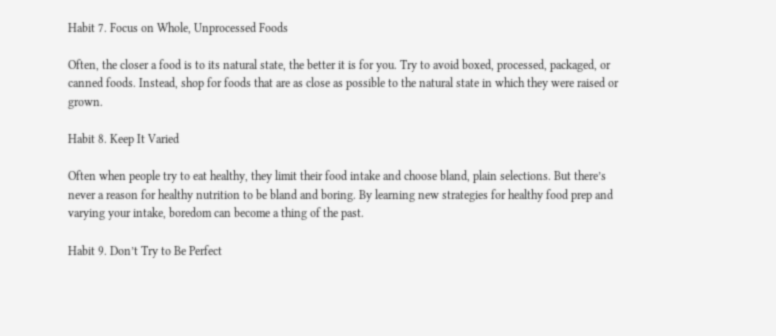Habit 7. Focus on Whole, Unprocessed Foods

Often, the closer a food is to its natural state, the better it is for you. Try to avoid boxed, processed, packaged, or canned foods. Instead, shop for foods that are as close as possible to the natural state in which they were raised or grown.

Habit 8. Keep It Varied

Often when people try to eat healthy, they limit their food intake and choose bland, plain selections. But there’s never a reason for healthy nutrition to be bland and boring. By learning new strategies for healthy food prep and varying your intake, boredom can become a thing of the past.

Habit 9. Don’t Try to Be Perfect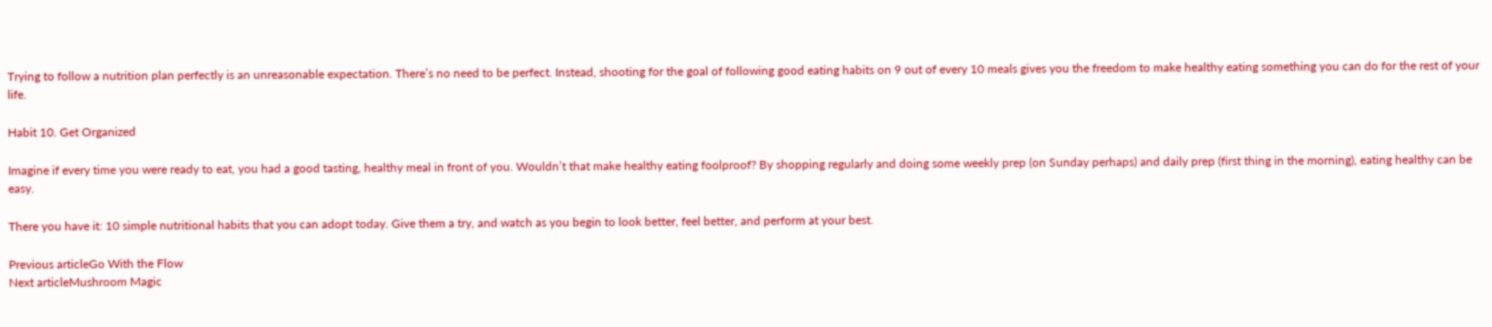Trying to follow a nutrition plan perfectly is an unreasonable expectation. There’s no need to be perfect. Instead, shooting for the goal of following good eating habits on 9 out of every 10 meals gives you the freedom to make healthy eating something you can do for the rest of your life.

Habit 10. Get Organized

Imagine if every time you were ready to eat, you had a good tasting, healthy meal in front of you. Wouldn’t that make healthy eating foolproof? By shopping regularly and doing some weekly prep (on Sunday perhaps) and daily prep (first thing in the morning), eating healthy can be easy.

There you have it: 10 simple nutritional habits that you can adopt today. Give them a try, and watch as you begin to look better, feel better, and perform at your best.

Previous articleGo With the Flow
Next articleMushroom Magic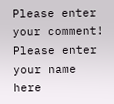Please enter your comment!
Please enter your name here